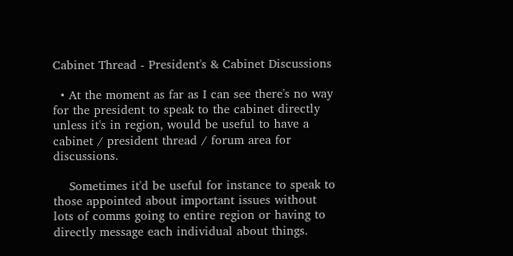Cabinet Thread - President's & Cabinet Discussions

  • At the moment as far as I can see there's no way for the president to speak to the cabinet directly unless it's in region, would be useful to have a cabinet / president thread / forum area for discussions.

    Sometimes it'd be useful for instance to speak to those appointed about important issues without lots of comms going to entire region or having to directly message each individual about things.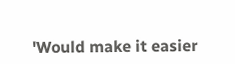'Would make it easier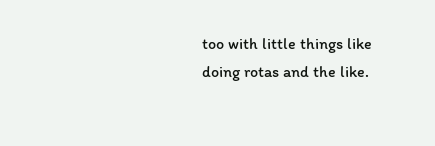too with little things like doing rotas and the like.